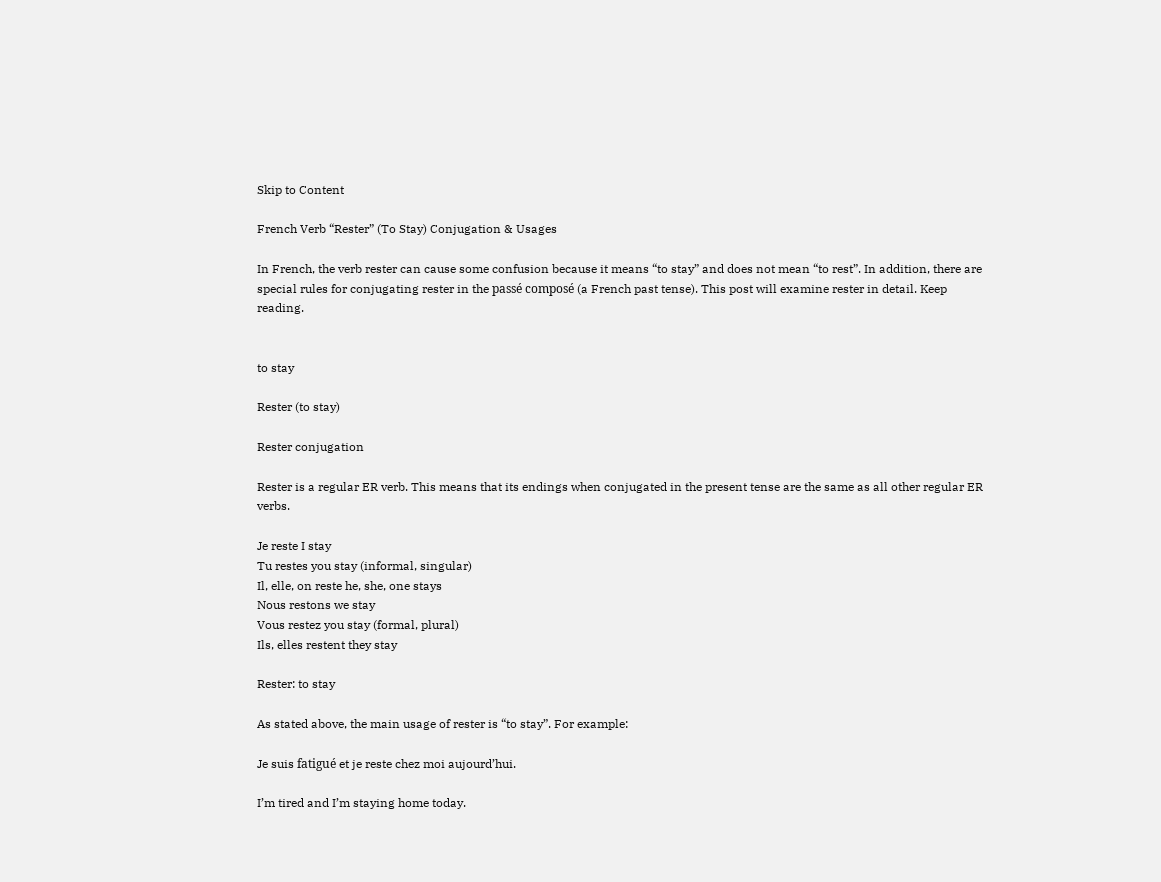Skip to Content

French Verb “Rester” (To Stay) Conjugation & Usages

In French, the verb rester can cause some confusion because it means “to stay” and does not mean “to rest”. In addition, there are special rules for conjugating rester in the passé composé (a French past tense). This post will examine rester in detail. Keep reading.


to stay

Rester (to stay)

Rester conjugation

Rester is a regular ER verb. This means that its endings when conjugated in the present tense are the same as all other regular ER verbs.

Je reste I stay
Tu restes you stay (informal, singular)
Il, elle, on reste he, she, one stays
Nous restons we stay
Vous restez you stay (formal, plural)
Ils, elles restent they stay

Rester: to stay

As stated above, the main usage of rester is “to stay”. For example:

Je suis fatigué et je reste chez moi aujourd’hui.

I’m tired and I’m staying home today.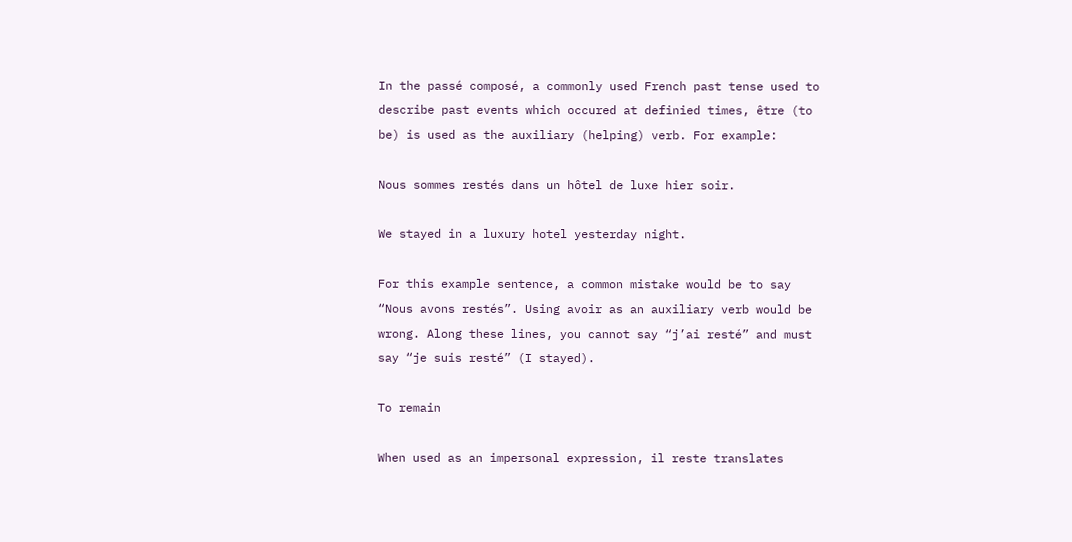In the passé composé, a commonly used French past tense used to describe past events which occured at definied times, être (to be) is used as the auxiliary (helping) verb. For example:

Nous sommes restés dans un hôtel de luxe hier soir.

We stayed in a luxury hotel yesterday night.

For this example sentence, a common mistake would be to say “Nous avons restés”. Using avoir as an auxiliary verb would be wrong. Along these lines, you cannot say “j’ai resté” and must say “je suis resté” (I stayed).

To remain

When used as an impersonal expression, il reste translates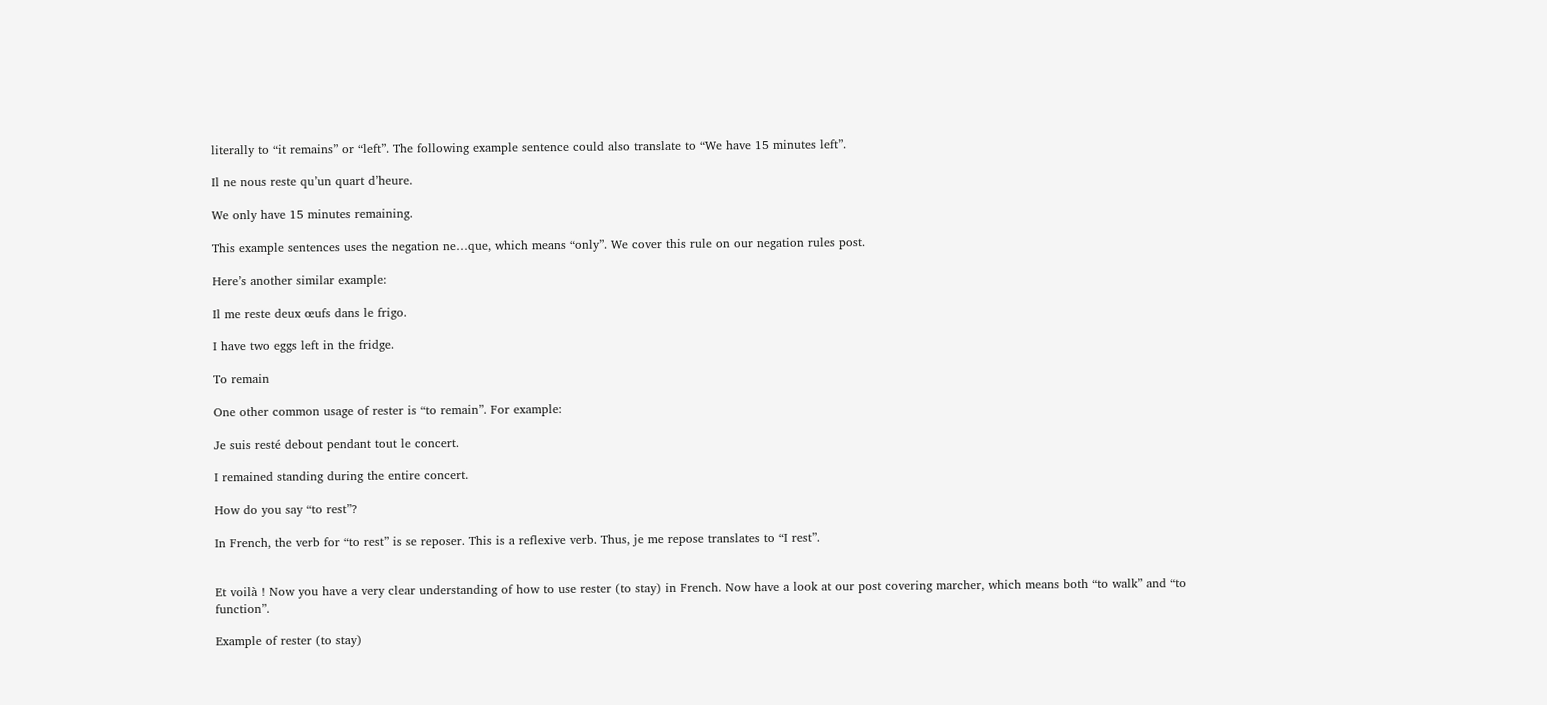literally to “it remains” or “left”. The following example sentence could also translate to “We have 15 minutes left”.

Il ne nous reste qu’un quart d’heure.

We only have 15 minutes remaining.

This example sentences uses the negation ne…que, which means “only”. We cover this rule on our negation rules post.

Here’s another similar example:

Il me reste deux œufs dans le frigo.

I have two eggs left in the fridge.

To remain

One other common usage of rester is “to remain”. For example:

Je suis resté debout pendant tout le concert.

I remained standing during the entire concert.

How do you say “to rest”?

In French, the verb for “to rest” is se reposer. This is a reflexive verb. Thus, je me repose translates to “I rest”.


Et voilà ! Now you have a very clear understanding of how to use rester (to stay) in French. Now have a look at our post covering marcher, which means both “to walk” and “to function”.

Example of rester (to stay)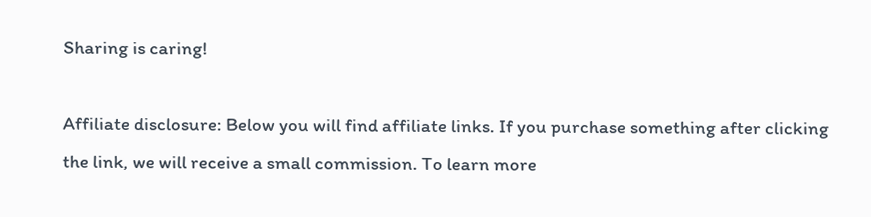Sharing is caring!

Affiliate disclosure: Below you will find affiliate links. If you purchase something after clicking the link, we will receive a small commission. To learn more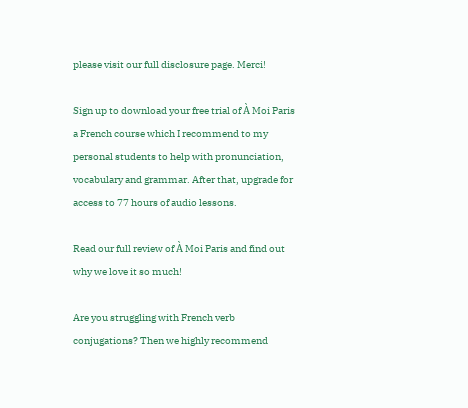please visit our full disclosure page. Merci!

Sign up to download your free trial of À Moi Paris a French course which I recommend to my personal students to help with pronunciation, vocabulary and grammar. After that, upgrade for access to 77 hours of audio lessons.

Read our full review of À Moi Paris and find out why we love it so much!

Are you struggling with French verb conjugations? Then we highly recommend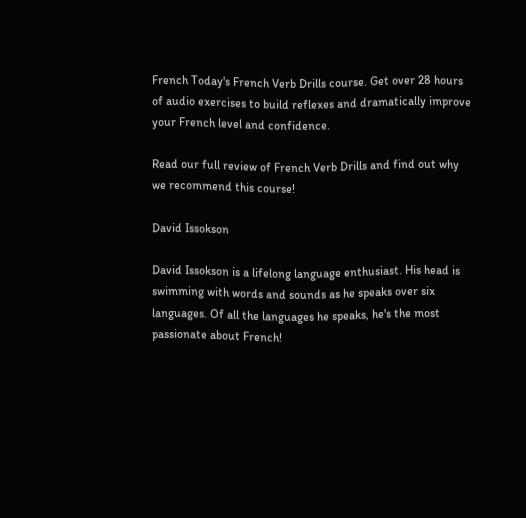French Today's French Verb Drills course. Get over 28 hours of audio exercises to build reflexes and dramatically improve your French level and confidence.

Read our full review of French Verb Drills and find out why we recommend this course!

David Issokson

David Issokson is a lifelong language enthusiast. His head is swimming with words and sounds as he speaks over six languages. Of all the languages he speaks, he's the most passionate about French!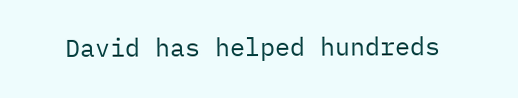David has helped hundreds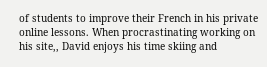of students to improve their French in his private online lessons. When procrastinating working on his site,, David enjoys his time skiing and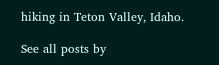hiking in Teton Valley, Idaho.

See all posts by